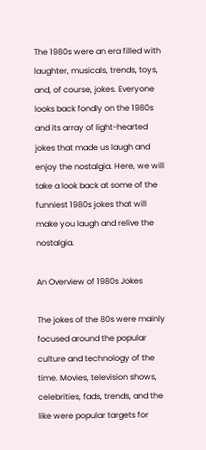The 1980s were an era filled with laughter, musicals, trends, toys, and, of course, jokes. Everyone looks back fondly on the 1980s and its array of light-hearted jokes that made us laugh and enjoy the nostalgia. Here, we will take a look back at some of the funniest 1980s jokes that will make you laugh and relive the nostalgia.

An Overview of 1980s Jokes

The jokes of the 80s were mainly focused around the popular culture and technology of the time. Movies, television shows, celebrities, fads, trends, and the like were popular targets for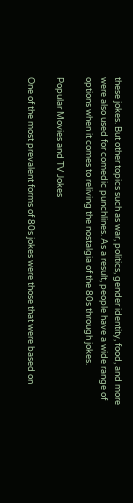these jokes. But other topics such as war, politics, gender identity, food, and more were also used for comedic punchlines. As a result, people have a wide range of options when it comes to reliving the nostalgia of the 80s through jokes.

Popular Movies and TV Jokes

One of the most prevalent forms of 80s jokes were those that were based on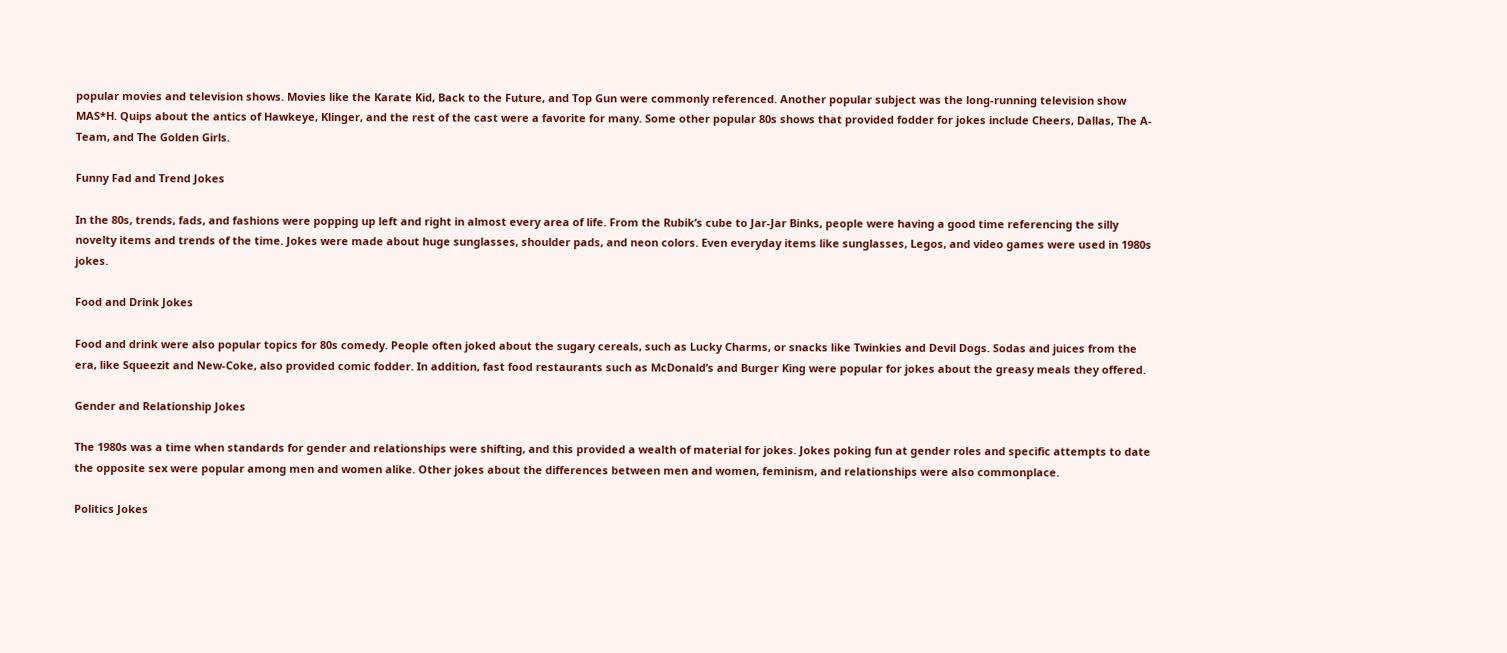popular movies and television shows. Movies like the Karate Kid, Back to the Future, and Top Gun were commonly referenced. Another popular subject was the long-running television show MAS*H. Quips about the antics of Hawkeye, Klinger, and the rest of the cast were a favorite for many. Some other popular 80s shows that provided fodder for jokes include Cheers, Dallas, The A-Team, and The Golden Girls.

Funny Fad and Trend Jokes

In the 80s, trends, fads, and fashions were popping up left and right in almost every area of life. From the Rubik’s cube to Jar-Jar Binks, people were having a good time referencing the silly novelty items and trends of the time. Jokes were made about huge sunglasses, shoulder pads, and neon colors. Even everyday items like sunglasses, Legos, and video games were used in 1980s jokes.

Food and Drink Jokes

Food and drink were also popular topics for 80s comedy. People often joked about the sugary cereals, such as Lucky Charms, or snacks like Twinkies and Devil Dogs. Sodas and juices from the era, like Squeezit and New-Coke, also provided comic fodder. In addition, fast food restaurants such as McDonald’s and Burger King were popular for jokes about the greasy meals they offered.

Gender and Relationship Jokes

The 1980s was a time when standards for gender and relationships were shifting, and this provided a wealth of material for jokes. Jokes poking fun at gender roles and specific attempts to date the opposite sex were popular among men and women alike. Other jokes about the differences between men and women, feminism, and relationships were also commonplace.

Politics Jokes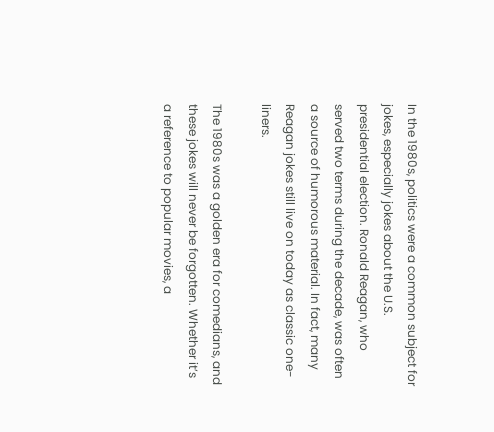In the 1980s, politics were a common subject for jokes, especially jokes about the U.S. presidential election. Ronald Reagan, who served two terms during the decade, was often a source of humorous material. In fact, many Reagan jokes still live on today as classic one-liners.

The 1980s was a golden era for comedians, and these jokes will never be forgotten. Whether it’s a reference to popular movies, a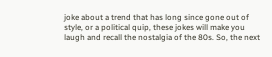joke about a trend that has long since gone out of style, or a political quip, these jokes will make you laugh and recall the nostalgia of the 80s. So, the next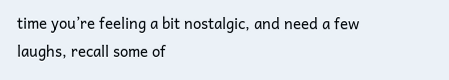time you’re feeling a bit nostalgic, and need a few laughs, recall some of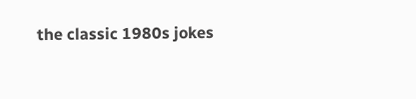the classic 1980s jokes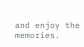and enjoy the memories.